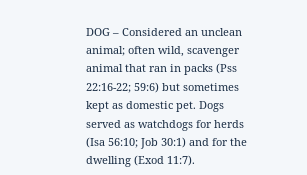DOG – Considered an unclean animal; often wild, scavenger animal that ran in packs (Pss 22:16-22; 59:6) but sometimes kept as domestic pet. Dogs served as watchdogs for herds (Isa 56:10; Job 30:1) and for the dwelling (Exod 11:7).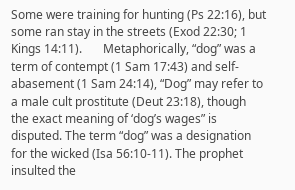Some were training for hunting (Ps 22:16), but some ran stay in the streets (Exod 22:30; 1 Kings 14:11).       Metaphorically, “dog” was a term of contempt (1 Sam 17:43) and self-abasement (1 Sam 24:14), “Dog” may refer to a male cult prostitute (Deut 23:18), though the exact meaning of ‘dog’s wages” is disputed. The term “dog” was a designation for the wicked (Isa 56:10-11). The prophet insulted the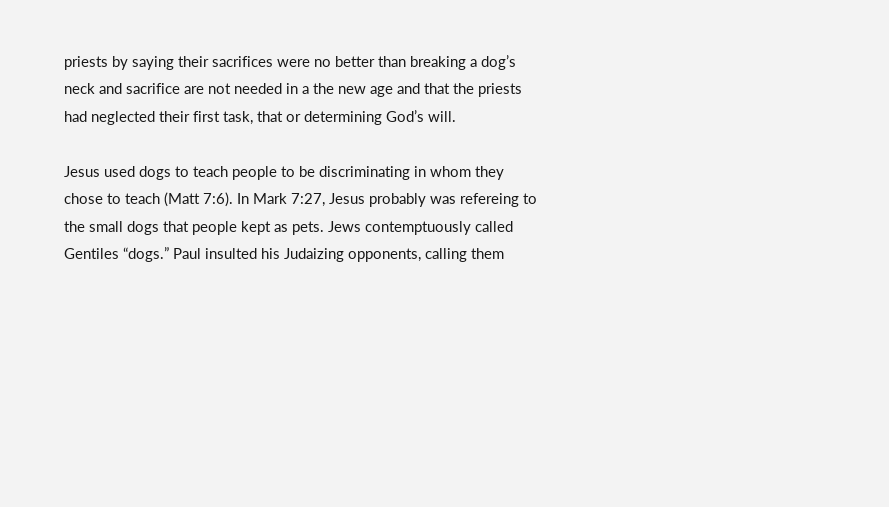priests by saying their sacrifices were no better than breaking a dog’s neck and sacrifice are not needed in a the new age and that the priests had neglected their first task, that or determining God’s will.

Jesus used dogs to teach people to be discriminating in whom they chose to teach (Matt 7:6). In Mark 7:27, Jesus probably was refereing to the small dogs that people kept as pets. Jews contemptuously called Gentiles “dogs.” Paul insulted his Judaizing opponents, calling them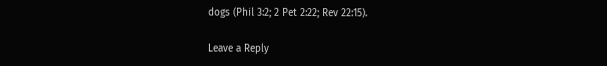dogs (Phil 3:2; 2 Pet 2:22; Rev 22:15).

Leave a Reply